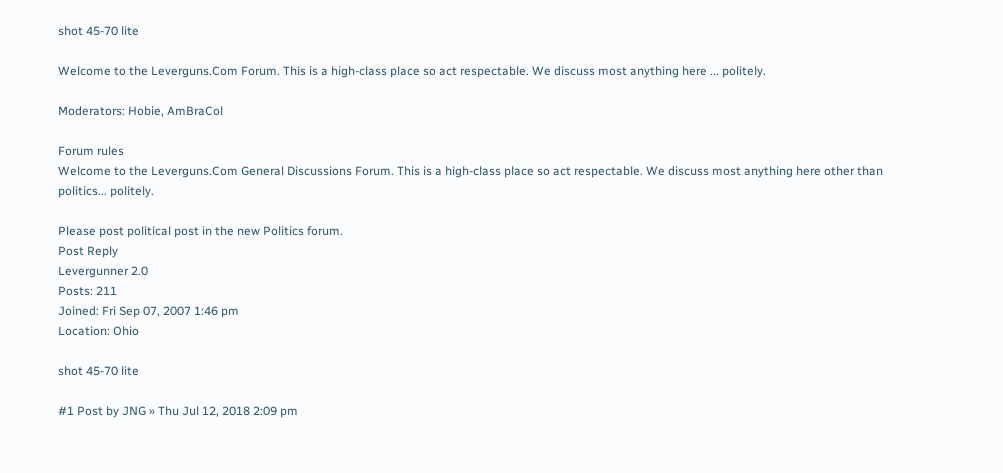shot 45-70 lite

Welcome to the Leverguns.Com Forum. This is a high-class place so act respectable. We discuss most anything here ... politely.

Moderators: Hobie, AmBraCol

Forum rules
Welcome to the Leverguns.Com General Discussions Forum. This is a high-class place so act respectable. We discuss most anything here other than politics... politely.

Please post political post in the new Politics forum.
Post Reply
Levergunner 2.0
Posts: 211
Joined: Fri Sep 07, 2007 1:46 pm
Location: Ohio

shot 45-70 lite

#1 Post by JNG » Thu Jul 12, 2018 2:09 pm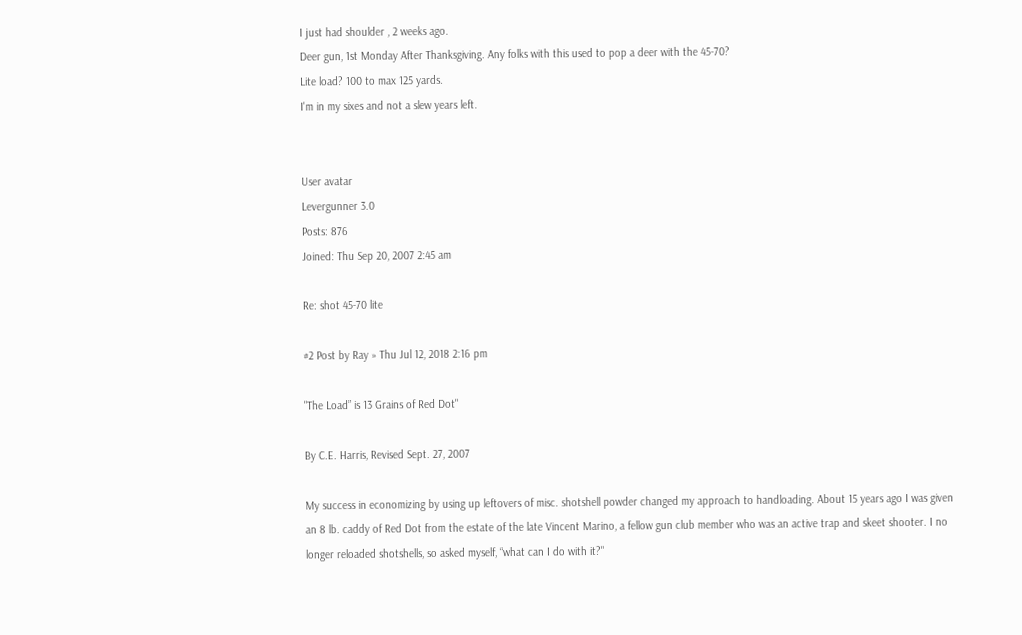I just had shoulder , 2 weeks ago.
Deer gun, 1st Monday After Thanksgiving. Any folks with this used to pop a deer with the 45-70?
Lite load? 100 to max 125 yards.
I'm in my sixes and not a slew years left.


User avatar
Levergunner 3.0
Posts: 876
Joined: Thu Sep 20, 2007 2:45 am

Re: shot 45-70 lite

#2 Post by Ray » Thu Jul 12, 2018 2:16 pm

"The Load” is 13 Grains of Red Dot"

By C.E. Harris, Revised Sept. 27, 2007

My success in economizing by using up leftovers of misc. shotshell powder changed my approach to handloading. About 15 years ago I was given an 8 lb. caddy of Red Dot from the estate of the late Vincent Marino, a fellow gun club member who was an active trap and skeet shooter. I no longer reloaded shotshells, so asked myself, “what can I do with it?"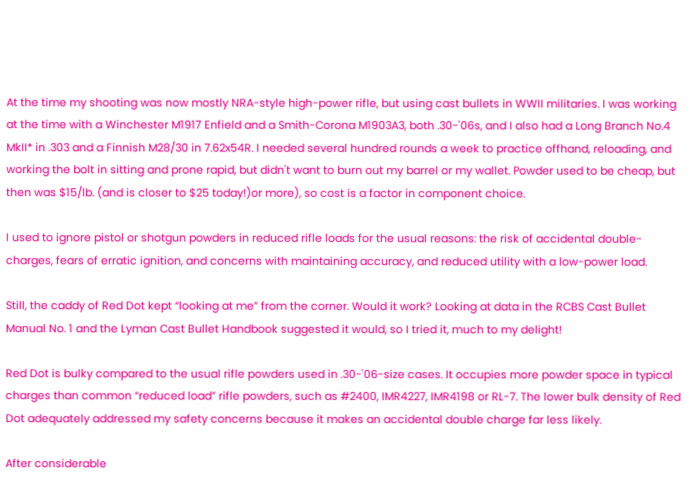At the time my shooting was now mostly NRA-style high-power rifle, but using cast bullets in WWII militaries. I was working at the time with a Winchester M1917 Enfield and a Smith-Corona M1903A3, both .30-'06s, and I also had a Long Branch No.4 MkII* in .303 and a Finnish M28/30 in 7.62x54R. I needed several hundred rounds a week to practice offhand, reloading, and working the bolt in sitting and prone rapid, but didn't want to burn out my barrel or my wallet. Powder used to be cheap, but then was $15/lb. (and is closer to $25 today!)or more), so cost is a factor in component choice.

I used to ignore pistol or shotgun powders in reduced rifle loads for the usual reasons: the risk of accidental double-charges, fears of erratic ignition, and concerns with maintaining accuracy, and reduced utility with a low-power load.

Still, the caddy of Red Dot kept “looking at me” from the corner. Would it work? Looking at data in the RCBS Cast Bullet Manual No. 1 and the Lyman Cast Bullet Handbook suggested it would, so I tried it, much to my delight!

Red Dot is bulky compared to the usual rifle powders used in .30-'06-size cases. It occupies more powder space in typical charges than common “reduced load” rifle powders, such as #2400, IMR4227, IMR4198 or RL-7. The lower bulk density of Red Dot adequately addressed my safety concerns because it makes an accidental double charge far less likely.

After considerable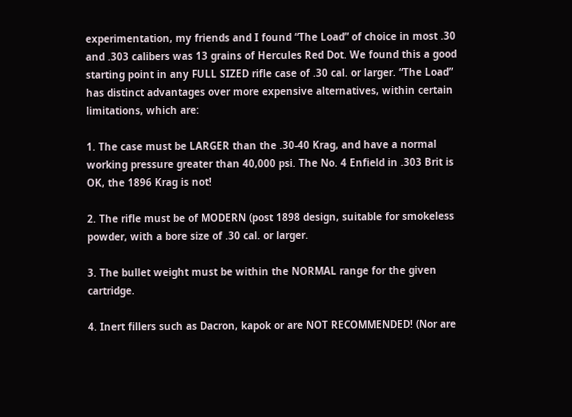experimentation, my friends and I found “The Load” of choice in most .30 and .303 calibers was 13 grains of Hercules Red Dot. We found this a good starting point in any FULL SIZED rifle case of .30 cal. or larger. “The Load” has distinct advantages over more expensive alternatives, within certain limitations, which are:

1. The case must be LARGER than the .30-40 Krag, and have a normal working pressure greater than 40,000 psi. The No. 4 Enfield in .303 Brit is OK, the 1896 Krag is not!

2. The rifle must be of MODERN (post 1898 design, suitable for smokeless powder, with a bore size of .30 cal. or larger.

3. The bullet weight must be within the NORMAL range for the given cartridge.

4. Inert fillers such as Dacron, kapok or are NOT RECOMMENDED! (Nor are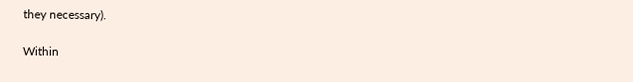they necessary).

Within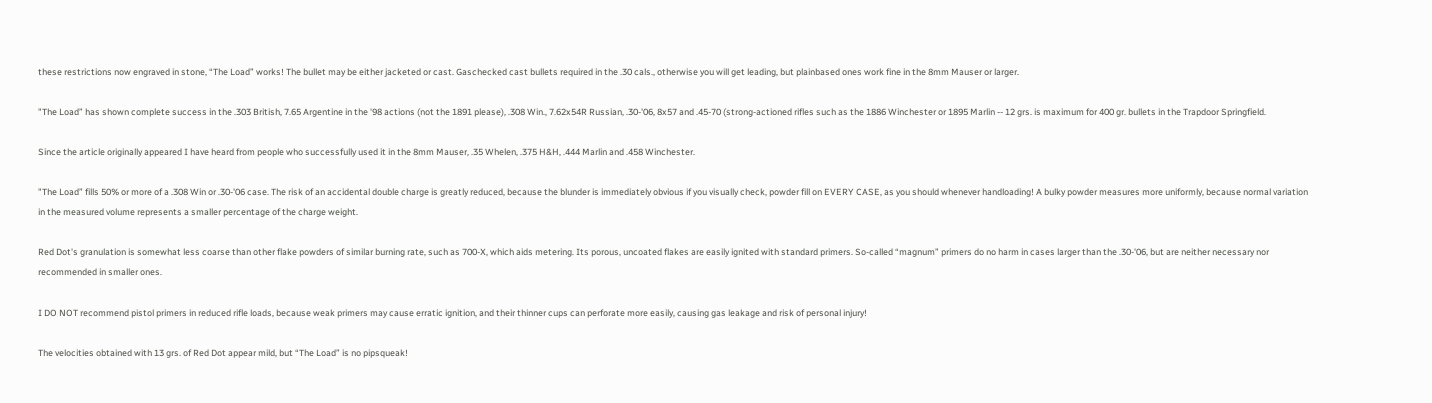these restrictions now engraved in stone, “The Load” works! The bullet may be either jacketed or cast. Gaschecked cast bullets required in the .30 cals., otherwise you will get leading, but plainbased ones work fine in the 8mm Mauser or larger.

"The Load” has shown complete success in the .303 British, 7.65 Argentine in the '98 actions (not the 1891 please), .308 Win., 7.62x54R Russian, .30-'06, 8x57 and .45-70 (strong-actioned rifles such as the 1886 Winchester or 1895 Marlin -- 12 grs. is maximum for 400 gr. bullets in the Trapdoor Springfield.

Since the article originally appeared I have heard from people who successfully used it in the 8mm Mauser, .35 Whelen, .375 H&H, .444 Marlin and .458 Winchester.

"The Load” fills 50% or more of a .308 Win or .30-'06 case. The risk of an accidental double charge is greatly reduced, because the blunder is immediately obvious if you visually check, powder fill on EVERY CASE, as you should whenever handloading! A bulky powder measures more uniformly, because normal variation in the measured volume represents a smaller percentage of the charge weight.

Red Dot's granulation is somewhat less coarse than other flake powders of similar burning rate, such as 700-X, which aids metering. Its porous, uncoated flakes are easily ignited with standard primers. So-called “magnum” primers do no harm in cases larger than the .30-'06, but are neither necessary nor recommended in smaller ones.

I DO NOT recommend pistol primers in reduced rifle loads, because weak primers may cause erratic ignition, and their thinner cups can perforate more easily, causing gas leakage and risk of personal injury!

The velocities obtained with 13 grs. of Red Dot appear mild, but “The Load” is no pipsqueak!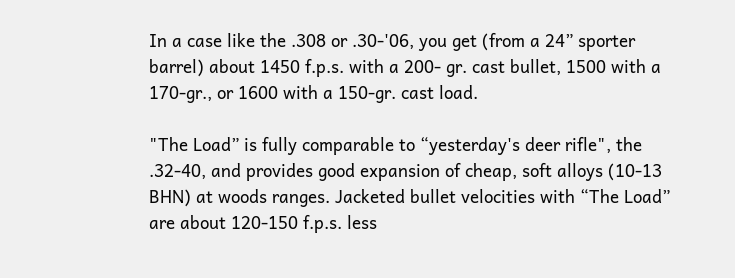In a case like the .308 or .30-'06, you get (from a 24” sporter barrel) about 1450 f.p.s. with a 200- gr. cast bullet, 1500 with a 170-gr., or 1600 with a 150-gr. cast load.

"The Load” is fully comparable to “yesterday's deer rifle", the .32-40, and provides good expansion of cheap, soft alloys (10-13 BHN) at woods ranges. Jacketed bullet velocities with “The Load” are about 120-150 f.p.s. less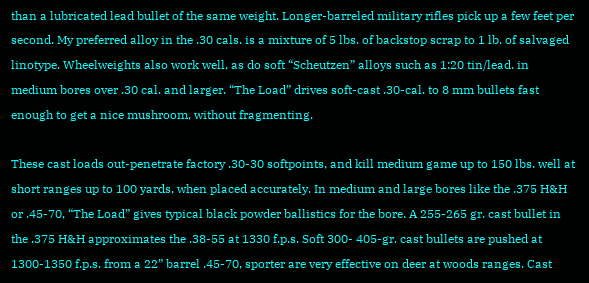than a lubricated lead bullet of the same weight. Longer-barreled military rifles pick up a few feet per second. My preferred alloy in the .30 cals. is a mixture of 5 lbs. of backstop scrap to 1 lb. of salvaged linotype. Wheelweights also work well, as do soft “Scheutzen” alloys such as 1:20 tin/lead. in medium bores over .30 cal. and larger. “The Load” drives soft-cast .30-cal. to 8 mm bullets fast enough to get a nice mushroom, without fragmenting.

These cast loads out-penetrate factory .30-30 softpoints, and kill medium game up to 150 lbs. well at short ranges up to 100 yards, when placed accurately. In medium and large bores like the .375 H&H or .45-70, “The Load” gives typical black powder ballistics for the bore. A 255-265 gr. cast bullet in the .375 H&H approximates the .38-55 at 1330 f.p.s. Soft 300- 405-gr. cast bullets are pushed at 1300-1350 f.p.s. from a 22” barrel .45-70, sporter are very effective on deer at woods ranges. Cast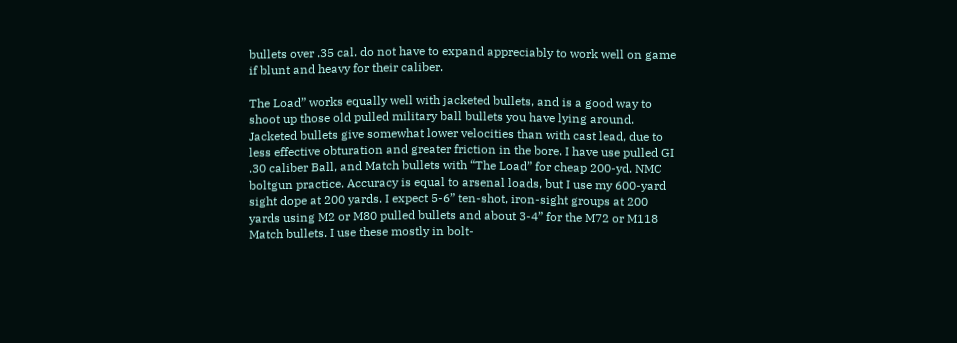bullets over .35 cal. do not have to expand appreciably to work well on game if blunt and heavy for their caliber.

The Load” works equally well with jacketed bullets, and is a good way to shoot up those old pulled military ball bullets you have lying around. Jacketed bullets give somewhat lower velocities than with cast lead, due to less effective obturation and greater friction in the bore. I have use pulled GI .30 caliber Ball, and Match bullets with “The Load” for cheap 200-yd. NMC boltgun practice. Accuracy is equal to arsenal loads, but I use my 600-yard sight dope at 200 yards. I expect 5-6” ten-shot, iron-sight groups at 200 yards using M2 or M80 pulled bullets and about 3-4” for the M72 or M118 Match bullets. I use these mostly in bolt-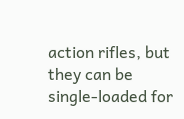action rifles, but they can be single-loaded for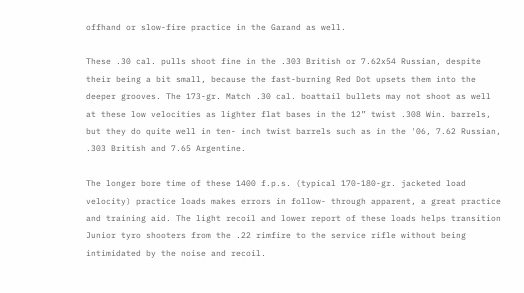offhand or slow-fire practice in the Garand as well.

These .30 cal. pulls shoot fine in the .303 British or 7.62x54 Russian, despite their being a bit small, because the fast-burning Red Dot upsets them into the deeper grooves. The 173-gr. Match .30 cal. boattail bullets may not shoot as well at these low velocities as lighter flat bases in the 12” twist .308 Win. barrels, but they do quite well in ten- inch twist barrels such as in the '06, 7.62 Russian, .303 British and 7.65 Argentine.

The longer bore time of these 1400 f.p.s. (typical 170-180-gr. jacketed load velocity) practice loads makes errors in follow- through apparent, a great practice and training aid. The light recoil and lower report of these loads helps transition Junior tyro shooters from the .22 rimfire to the service rifle without being intimidated by the noise and recoil.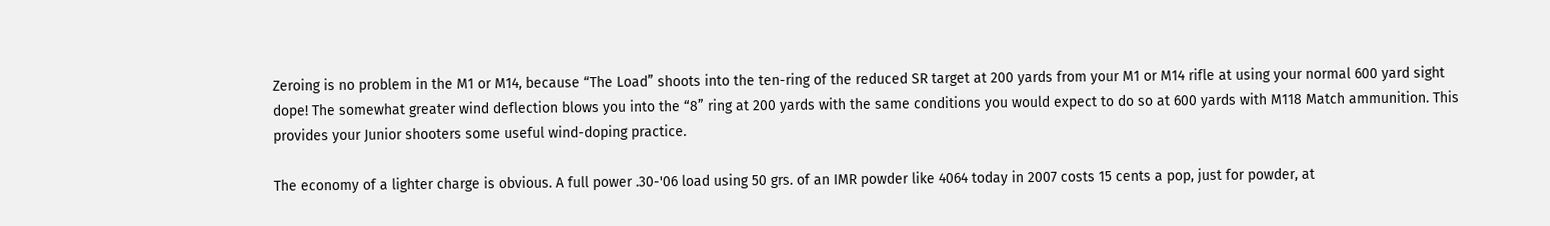Zeroing is no problem in the M1 or M14, because “The Load” shoots into the ten-ring of the reduced SR target at 200 yards from your M1 or M14 rifle at using your normal 600 yard sight dope! The somewhat greater wind deflection blows you into the “8” ring at 200 yards with the same conditions you would expect to do so at 600 yards with M118 Match ammunition. This provides your Junior shooters some useful wind-doping practice.

The economy of a lighter charge is obvious. A full power .30-'06 load using 50 grs. of an IMR powder like 4064 today in 2007 costs 15 cents a pop, just for powder, at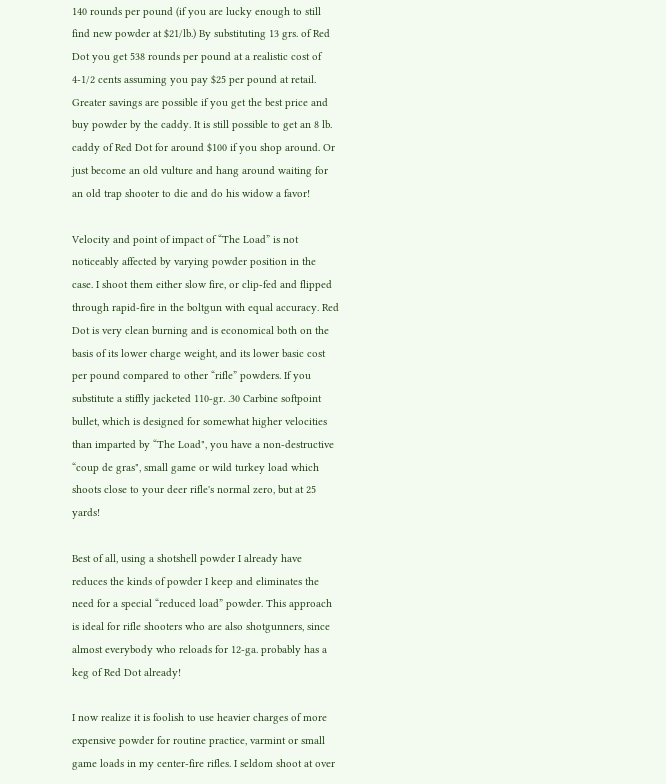140 rounds per pound (if you are lucky enough to still find new powder at $21/lb.) By substituting 13 grs. of Red Dot you get 538 rounds per pound at a realistic cost of 4-1/2 cents assuming you pay $25 per pound at retail. Greater savings are possible if you get the best price and buy powder by the caddy. It is still possible to get an 8 lb. caddy of Red Dot for around $100 if you shop around. Or just become an old vulture and hang around waiting for an old trap shooter to die and do his widow a favor!

Velocity and point of impact of “The Load” is not noticeably affected by varying powder position in the case. I shoot them either slow fire, or clip-fed and flipped through rapid-fire in the boltgun with equal accuracy. Red Dot is very clean burning and is economical both on the basis of its lower charge weight, and its lower basic cost per pound compared to other “rifle” powders. If you substitute a stiffly jacketed 110-gr. .30 Carbine softpoint bullet, which is designed for somewhat higher velocities than imparted by “The Load", you have a non-destructive “coup de gras", small game or wild turkey load which shoots close to your deer rifle's normal zero, but at 25 yards!

Best of all, using a shotshell powder I already have reduces the kinds of powder I keep and eliminates the need for a special “reduced load” powder. This approach is ideal for rifle shooters who are also shotgunners, since almost everybody who reloads for 12-ga. probably has a keg of Red Dot already!

I now realize it is foolish to use heavier charges of more expensive powder for routine practice, varmint or small game loads in my center-fire rifles. I seldom shoot at over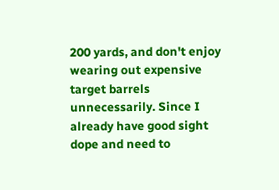200 yards, and don't enjoy wearing out expensive target barrels unnecessarily. Since I already have good sight dope and need to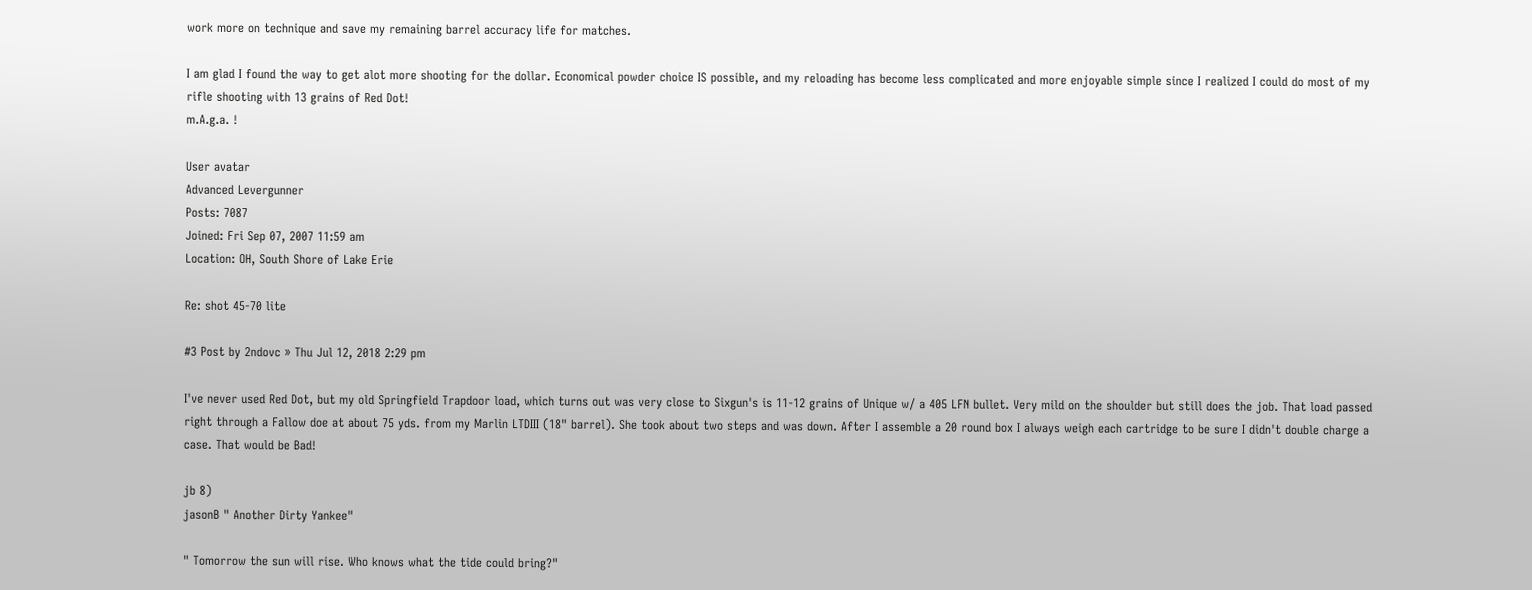work more on technique and save my remaining barrel accuracy life for matches.

I am glad I found the way to get alot more shooting for the dollar. Economical powder choice IS possible, and my reloading has become less complicated and more enjoyable simple since I realized I could do most of my rifle shooting with 13 grains of Red Dot!
m.A.g.a. !

User avatar
Advanced Levergunner
Posts: 7087
Joined: Fri Sep 07, 2007 11:59 am
Location: OH, South Shore of Lake Erie

Re: shot 45-70 lite

#3 Post by 2ndovc » Thu Jul 12, 2018 2:29 pm

I've never used Red Dot, but my old Springfield Trapdoor load, which turns out was very close to Sixgun's is 11-12 grains of Unique w/ a 405 LFN bullet. Very mild on the shoulder but still does the job. That load passed right through a Fallow doe at about 75 yds. from my Marlin LTDIII (18" barrel). She took about two steps and was down. After I assemble a 20 round box I always weigh each cartridge to be sure I didn't double charge a case. That would be Bad!

jb 8)
jasonB " Another Dirty Yankee"

" Tomorrow the sun will rise. Who knows what the tide could bring?"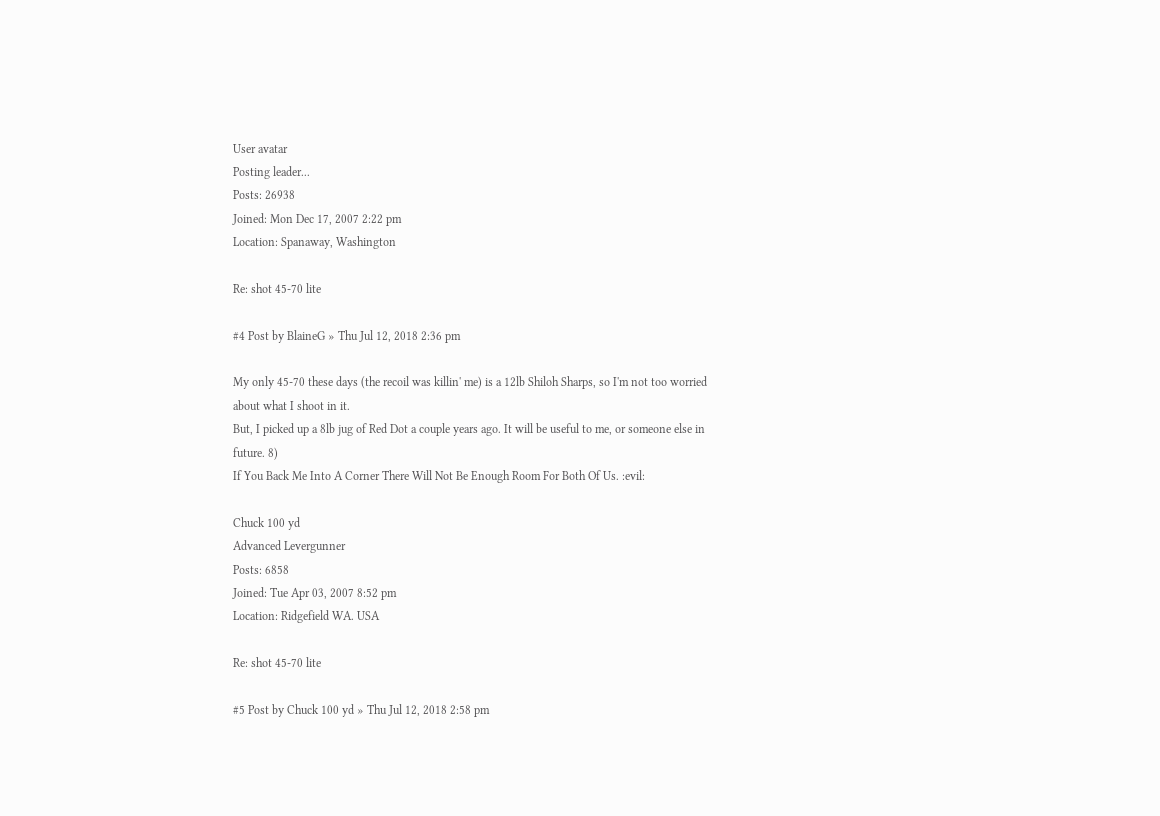User avatar
Posting leader...
Posts: 26938
Joined: Mon Dec 17, 2007 2:22 pm
Location: Spanaway, Washington

Re: shot 45-70 lite

#4 Post by BlaineG » Thu Jul 12, 2018 2:36 pm

My only 45-70 these days (the recoil was killin' me) is a 12lb Shiloh Sharps, so I'm not too worried about what I shoot in it.
But, I picked up a 8lb jug of Red Dot a couple years ago. It will be useful to me, or someone else in future. 8)
If You Back Me Into A Corner There Will Not Be Enough Room For Both Of Us. :evil:

Chuck 100 yd
Advanced Levergunner
Posts: 6858
Joined: Tue Apr 03, 2007 8:52 pm
Location: Ridgefield WA. USA

Re: shot 45-70 lite

#5 Post by Chuck 100 yd » Thu Jul 12, 2018 2:58 pm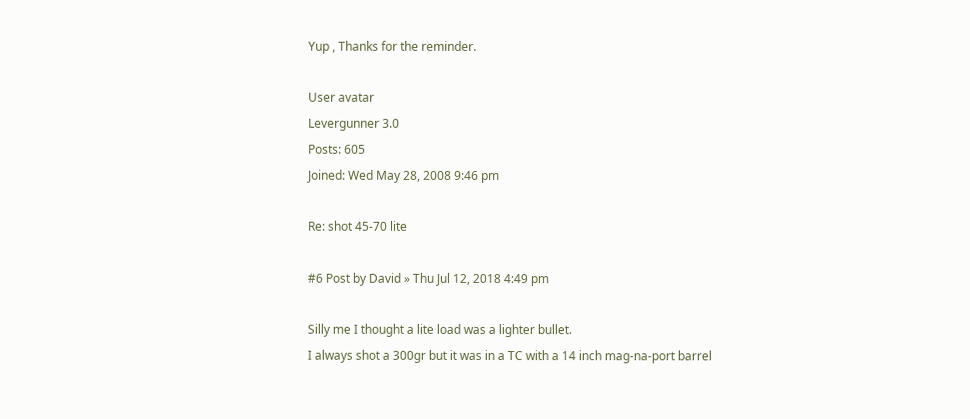Yup , Thanks for the reminder.

User avatar
Levergunner 3.0
Posts: 605
Joined: Wed May 28, 2008 9:46 pm

Re: shot 45-70 lite

#6 Post by David » Thu Jul 12, 2018 4:49 pm

Silly me I thought a lite load was a lighter bullet.
I always shot a 300gr but it was in a TC with a 14 inch mag-na-port barrel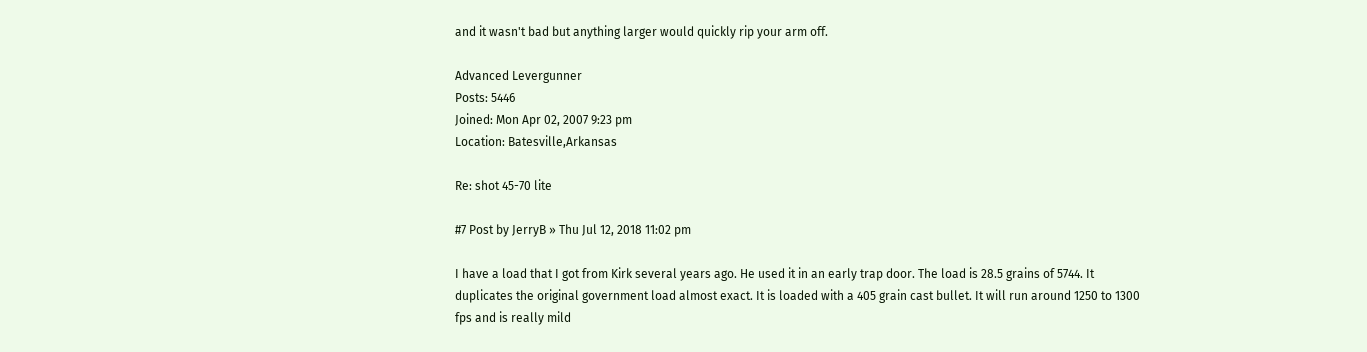and it wasn't bad but anything larger would quickly rip your arm off.

Advanced Levergunner
Posts: 5446
Joined: Mon Apr 02, 2007 9:23 pm
Location: Batesville,Arkansas

Re: shot 45-70 lite

#7 Post by JerryB » Thu Jul 12, 2018 11:02 pm

I have a load that I got from Kirk several years ago. He used it in an early trap door. The load is 28.5 grains of 5744. It duplicates the original government load almost exact. It is loaded with a 405 grain cast bullet. It will run around 1250 to 1300 fps and is really mild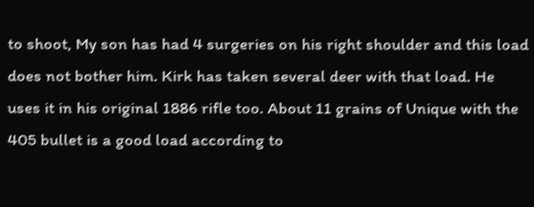to shoot, My son has had 4 surgeries on his right shoulder and this load does not bother him. Kirk has taken several deer with that load. He uses it in his original 1886 rifle too. About 11 grains of Unique with the 405 bullet is a good load according to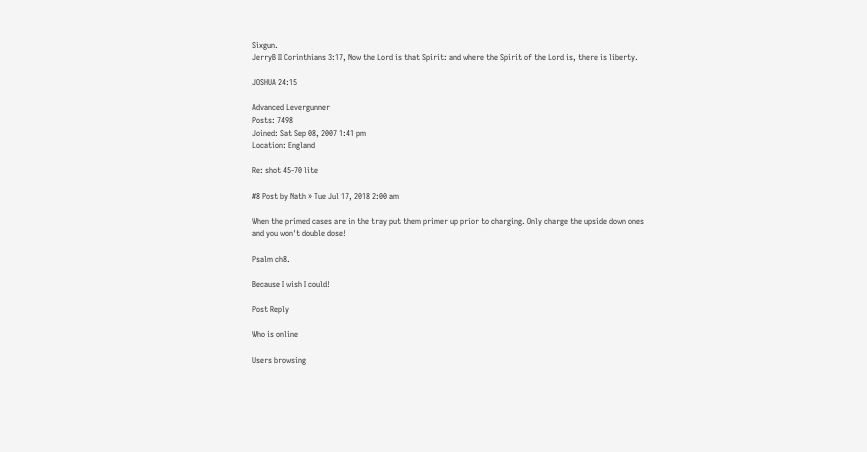Sixgun.
JerryB II Corinthians 3:17, Now the Lord is that Spirit: and where the Spirit of the Lord is, there is liberty.

JOSHUA 24:15

Advanced Levergunner
Posts: 7498
Joined: Sat Sep 08, 2007 1:41 pm
Location: England

Re: shot 45-70 lite

#8 Post by Nath » Tue Jul 17, 2018 2:00 am

When the primed cases are in the tray put them primer up prior to charging. Only charge the upside down ones and you won't double dose!

Psalm ch8.

Because I wish I could!

Post Reply

Who is online

Users browsing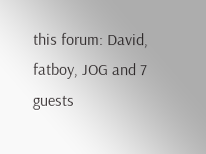this forum: David, fatboy, JOG and 7 guests